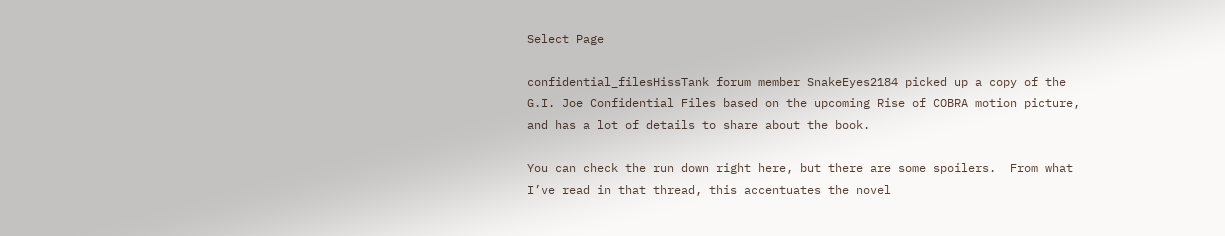Select Page

confidential_filesHissTank forum member SnakeEyes2184 picked up a copy of the G.I. Joe Confidential Files based on the upcoming Rise of COBRA motion picture, and has a lot of details to share about the book.

You can check the run down right here, but there are some spoilers.  From what I’ve read in that thread, this accentuates the novel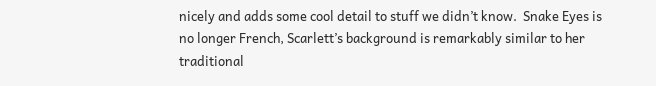nicely and adds some cool detail to stuff we didn’t know.  Snake Eyes is no longer French, Scarlett’s background is remarkably similar to her traditional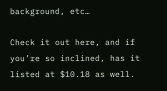background, etc…

Check it out here, and if you’re so inclined, has it listed at $10.18 as well.